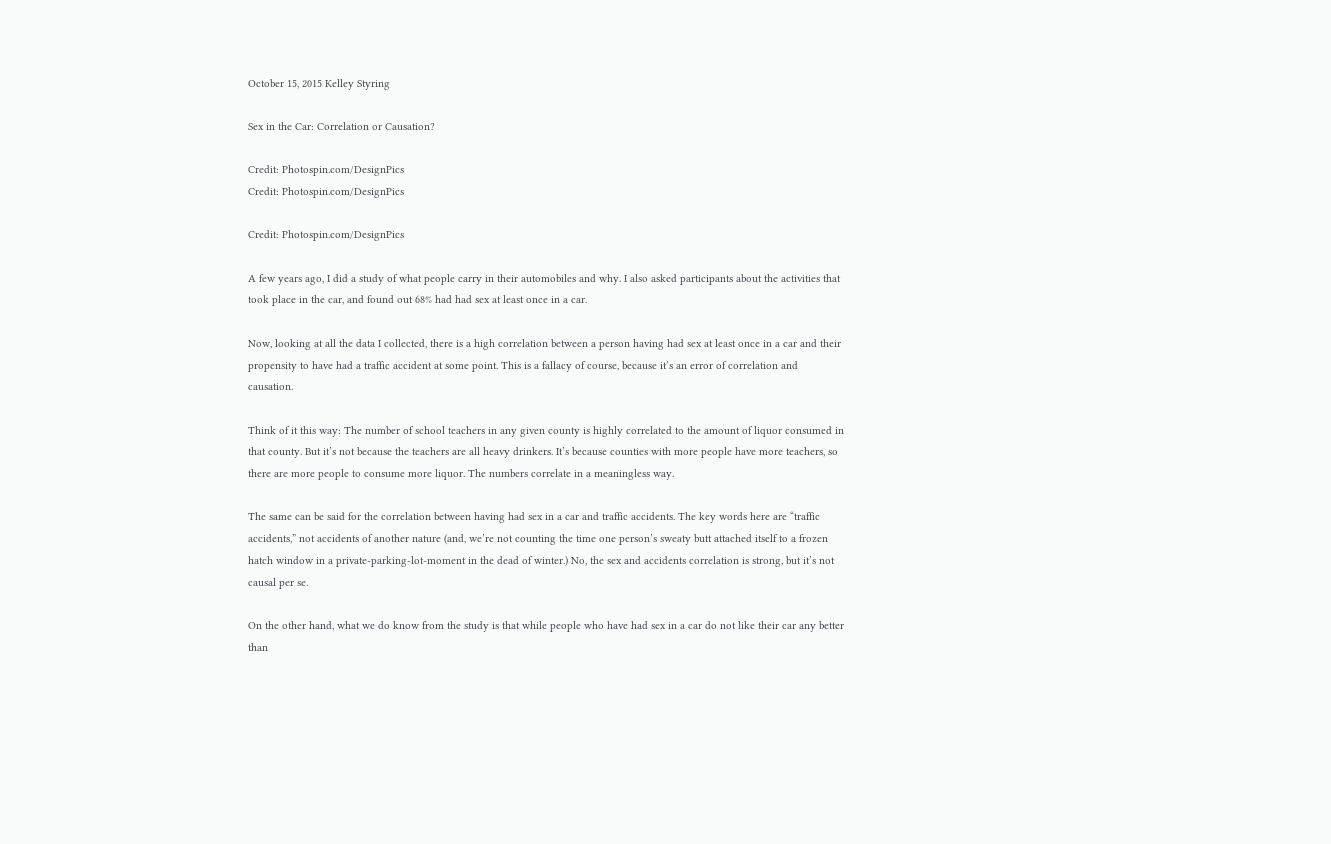October 15, 2015 Kelley Styring

Sex in the Car: Correlation or Causation?

Credit: Photospin.com/DesignPics
Credit: Photospin.com/DesignPics

Credit: Photospin.com/DesignPics

A few years ago, I did a study of what people carry in their automobiles and why. I also asked participants about the activities that took place in the car, and found out 68% had had sex at least once in a car.

Now, looking at all the data I collected, there is a high correlation between a person having had sex at least once in a car and their propensity to have had a traffic accident at some point. This is a fallacy of course, because it’s an error of correlation and causation.

Think of it this way: The number of school teachers in any given county is highly correlated to the amount of liquor consumed in that county. But it’s not because the teachers are all heavy drinkers. It’s because counties with more people have more teachers, so there are more people to consume more liquor. The numbers correlate in a meaningless way.

The same can be said for the correlation between having had sex in a car and traffic accidents. The key words here are “traffic accidents,” not accidents of another nature (and, we’re not counting the time one person’s sweaty butt attached itself to a frozen hatch window in a private-parking-lot-moment in the dead of winter.) No, the sex and accidents correlation is strong, but it’s not causal per se.

On the other hand, what we do know from the study is that while people who have had sex in a car do not like their car any better than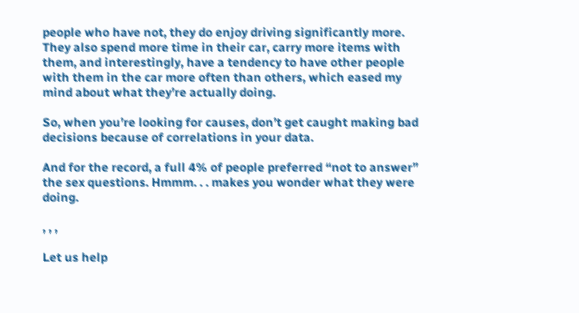people who have not, they do enjoy driving significantly more. They also spend more time in their car, carry more items with them, and interestingly, have a tendency to have other people with them in the car more often than others, which eased my mind about what they’re actually doing.

So, when you’re looking for causes, don’t get caught making bad decisions because of correlations in your data.

And for the record, a full 4% of people preferred “not to answer” the sex questions. Hmmm. . . makes you wonder what they were doing.

, , ,

Let us help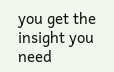you get the insight you need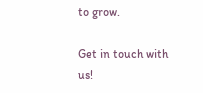to grow.

Get in touch with us!